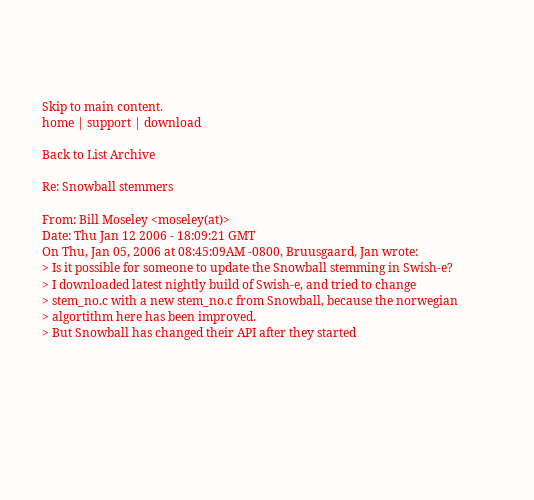Skip to main content.
home | support | download

Back to List Archive

Re: Snowball stemmers

From: Bill Moseley <moseley(at)>
Date: Thu Jan 12 2006 - 18:09:21 GMT
On Thu, Jan 05, 2006 at 08:45:09AM -0800, Bruusgaard, Jan wrote:
> Is it possible for someone to update the Snowball stemming in Swish-e?
> I downloaded latest nightly build of Swish-e, and tried to change
> stem_no.c with a new stem_no.c from Snowball, because the norwegian
> algortithm here has been improved.
> But Snowball has changed their API after they started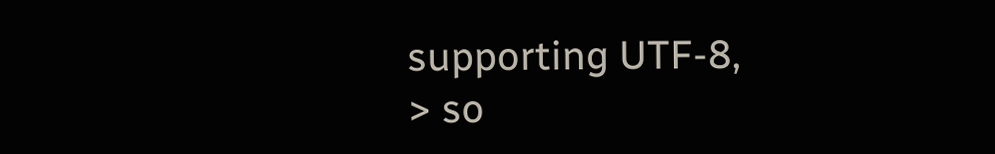supporting UTF-8,
> so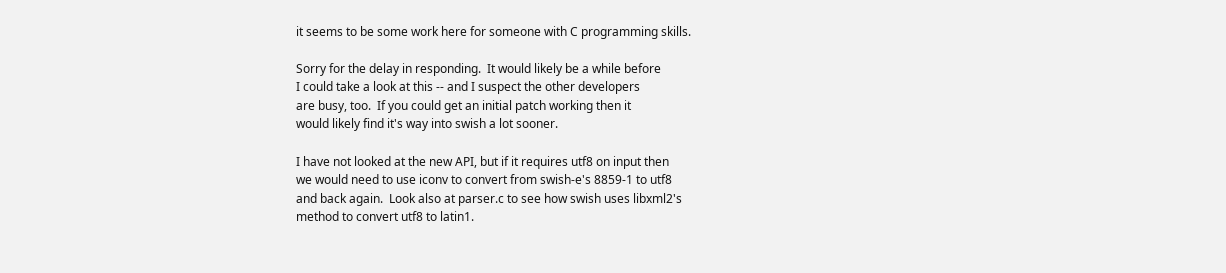it seems to be some work here for someone with C programming skills.

Sorry for the delay in responding.  It would likely be a while before
I could take a look at this -- and I suspect the other developers
are busy, too.  If you could get an initial patch working then it
would likely find it's way into swish a lot sooner.

I have not looked at the new API, but if it requires utf8 on input then
we would need to use iconv to convert from swish-e's 8859-1 to utf8
and back again.  Look also at parser.c to see how swish uses libxml2's
method to convert utf8 to latin1.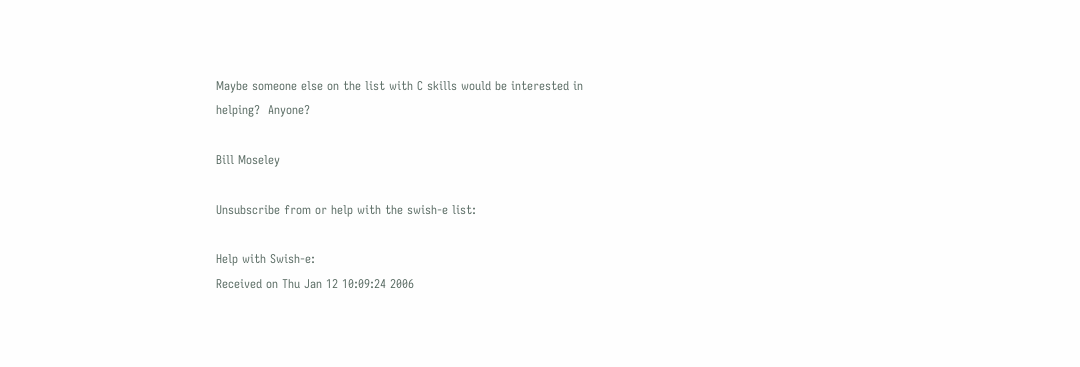Maybe someone else on the list with C skills would be interested in
helping?  Anyone?

Bill Moseley

Unsubscribe from or help with the swish-e list:

Help with Swish-e:
Received on Thu Jan 12 10:09:24 2006